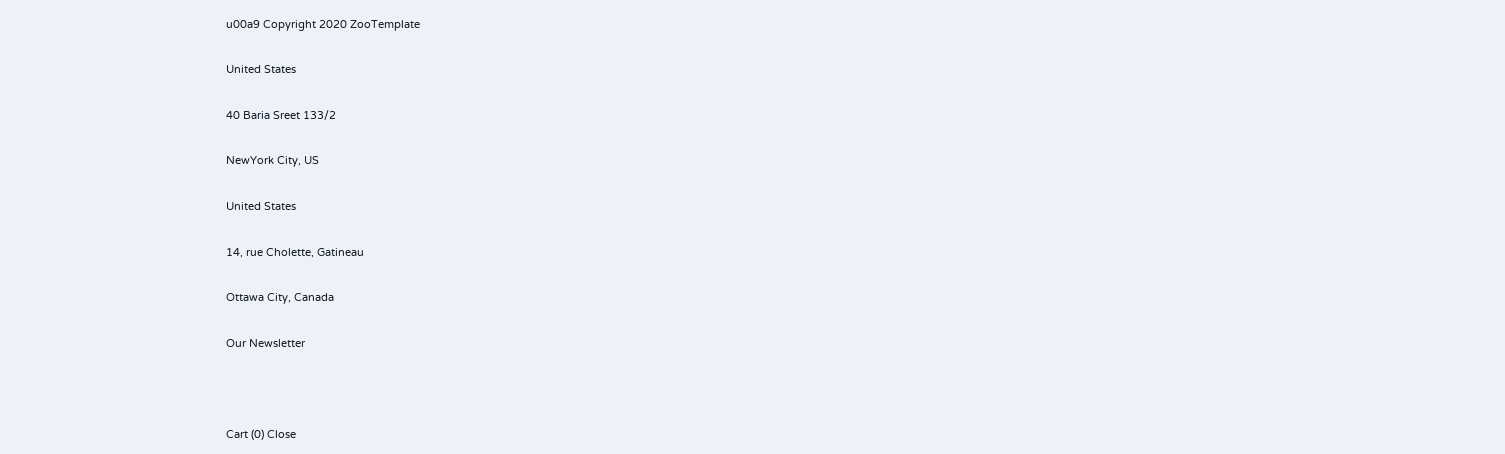u00a9 Copyright 2020 ZooTemplate

United States

40 Baria Sreet 133/2

NewYork City, US

United States

14, rue Cholette, Gatineau

Ottawa City, Canada

Our Newsletter



Cart (0) Close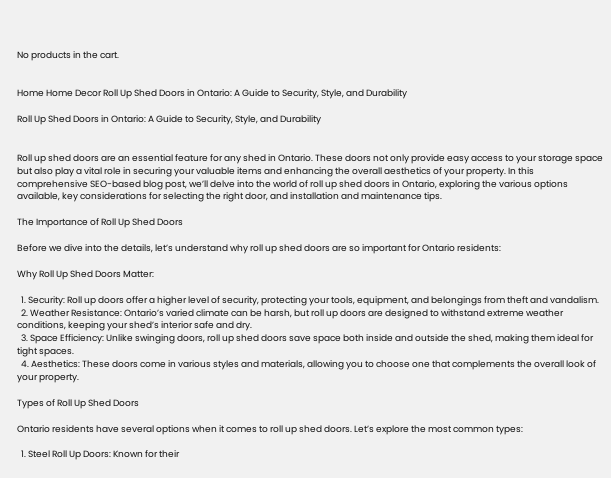No products in the cart.


Home Home Decor Roll Up Shed Doors in Ontario: A Guide to Security, Style, and Durability

Roll Up Shed Doors in Ontario: A Guide to Security, Style, and Durability


Roll up shed doors are an essential feature for any shed in Ontario. These doors not only provide easy access to your storage space but also play a vital role in securing your valuable items and enhancing the overall aesthetics of your property. In this comprehensive SEO-based blog post, we’ll delve into the world of roll up shed doors in Ontario, exploring the various options available, key considerations for selecting the right door, and installation and maintenance tips.

The Importance of Roll Up Shed Doors

Before we dive into the details, let’s understand why roll up shed doors are so important for Ontario residents:

Why Roll Up Shed Doors Matter:

  1. Security: Roll up doors offer a higher level of security, protecting your tools, equipment, and belongings from theft and vandalism.
  2. Weather Resistance: Ontario’s varied climate can be harsh, but roll up doors are designed to withstand extreme weather conditions, keeping your shed’s interior safe and dry.
  3. Space Efficiency: Unlike swinging doors, roll up shed doors save space both inside and outside the shed, making them ideal for tight spaces.
  4. Aesthetics: These doors come in various styles and materials, allowing you to choose one that complements the overall look of your property.

Types of Roll Up Shed Doors

Ontario residents have several options when it comes to roll up shed doors. Let’s explore the most common types:

  1. Steel Roll Up Doors: Known for their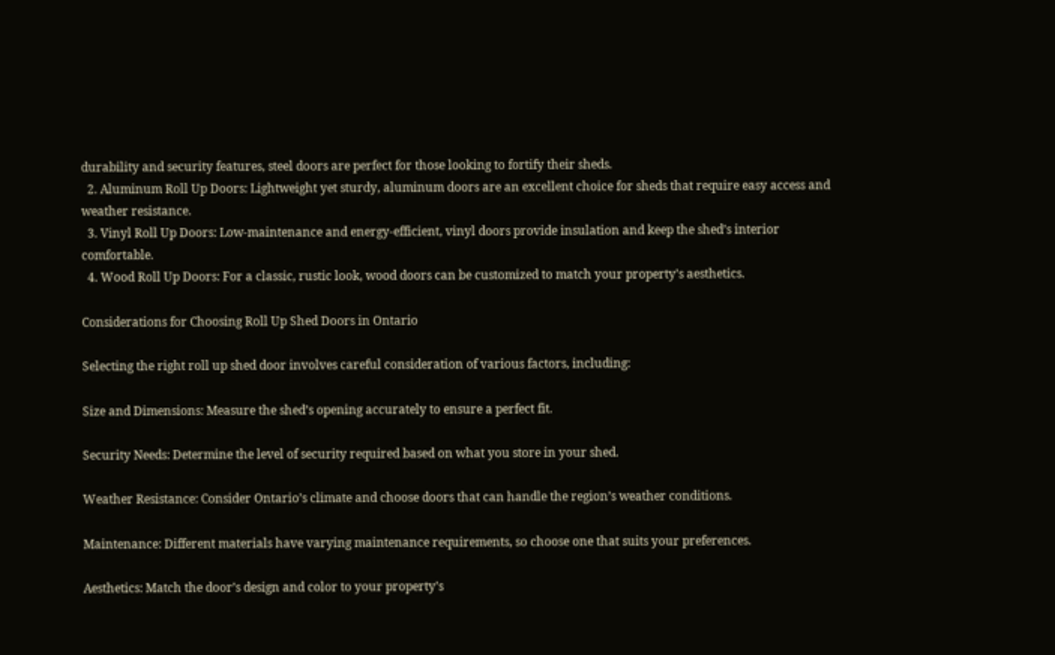durability and security features, steel doors are perfect for those looking to fortify their sheds.
  2. Aluminum Roll Up Doors: Lightweight yet sturdy, aluminum doors are an excellent choice for sheds that require easy access and weather resistance.
  3. Vinyl Roll Up Doors: Low-maintenance and energy-efficient, vinyl doors provide insulation and keep the shed’s interior comfortable.
  4. Wood Roll Up Doors: For a classic, rustic look, wood doors can be customized to match your property’s aesthetics.

Considerations for Choosing Roll Up Shed Doors in Ontario

Selecting the right roll up shed door involves careful consideration of various factors, including:

Size and Dimensions: Measure the shed’s opening accurately to ensure a perfect fit.

Security Needs: Determine the level of security required based on what you store in your shed.

Weather Resistance: Consider Ontario’s climate and choose doors that can handle the region’s weather conditions.

Maintenance: Different materials have varying maintenance requirements, so choose one that suits your preferences.

Aesthetics: Match the door’s design and color to your property’s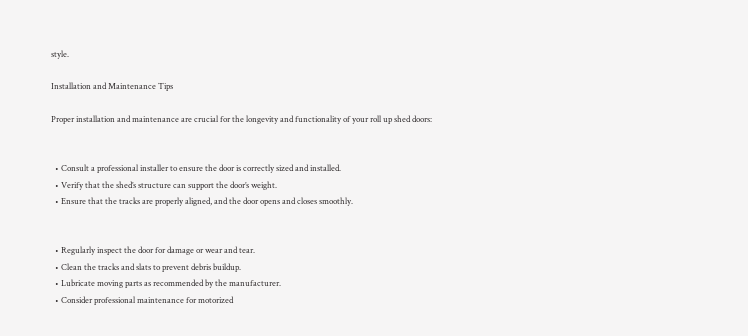style.

Installation and Maintenance Tips

Proper installation and maintenance are crucial for the longevity and functionality of your roll up shed doors:


  • Consult a professional installer to ensure the door is correctly sized and installed.
  • Verify that the shed’s structure can support the door’s weight.
  • Ensure that the tracks are properly aligned, and the door opens and closes smoothly.


  • Regularly inspect the door for damage or wear and tear.
  • Clean the tracks and slats to prevent debris buildup.
  • Lubricate moving parts as recommended by the manufacturer.
  • Consider professional maintenance for motorized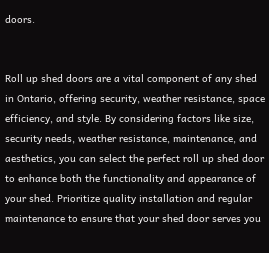doors.


Roll up shed doors are a vital component of any shed in Ontario, offering security, weather resistance, space efficiency, and style. By considering factors like size, security needs, weather resistance, maintenance, and aesthetics, you can select the perfect roll up shed door to enhance both the functionality and appearance of your shed. Prioritize quality installation and regular maintenance to ensure that your shed door serves you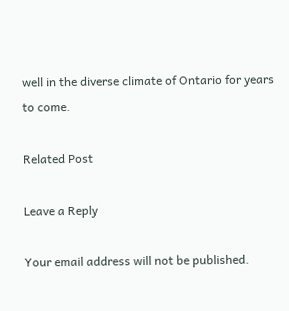well in the diverse climate of Ontario for years to come.

Related Post

Leave a Reply

Your email address will not be published.